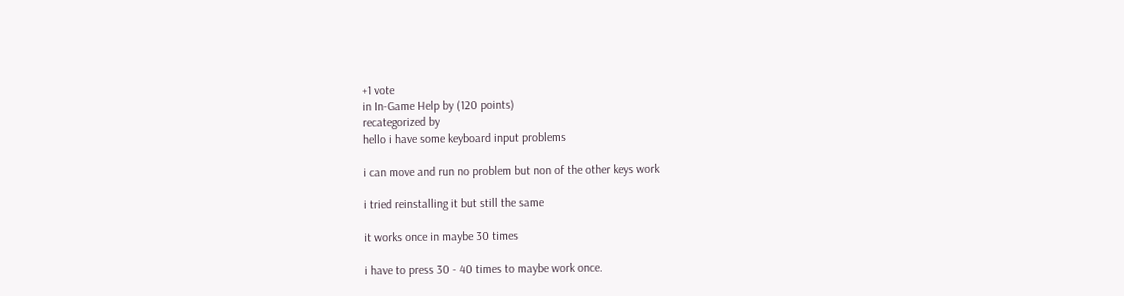+1 vote
in In-Game Help by (120 points)
recategorized by
hello i have some keyboard input problems

i can move and run no problem but non of the other keys work

i tried reinstalling it but still the same

it works once in maybe 30 times

i have to press 30 - 40 times to maybe work once.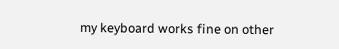my keyboard works fine on other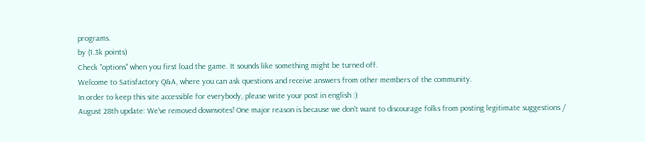programs.
by (1.3k points)
Check "options" when you first load the game. It sounds like something might be turned off.
Welcome to Satisfactory Q&A, where you can ask questions and receive answers from other members of the community.
In order to keep this site accessible for everybody, please write your post in english :)
August 28th update: We've removed downvotes! One major reason is because we don't want to discourage folks from posting legitimate suggestions /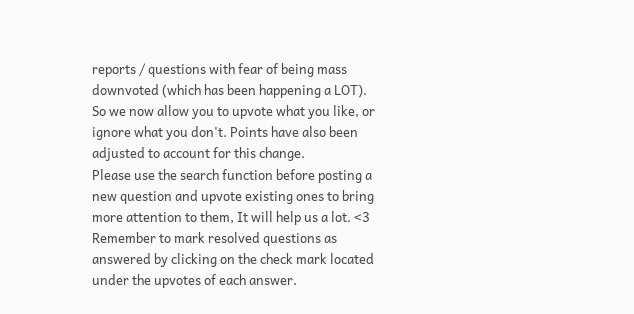reports / questions with fear of being mass downvoted (which has been happening a LOT). So we now allow you to upvote what you like, or ignore what you don't. Points have also been adjusted to account for this change.
Please use the search function before posting a new question and upvote existing ones to bring more attention to them, It will help us a lot. <3
Remember to mark resolved questions as answered by clicking on the check mark located under the upvotes of each answer.